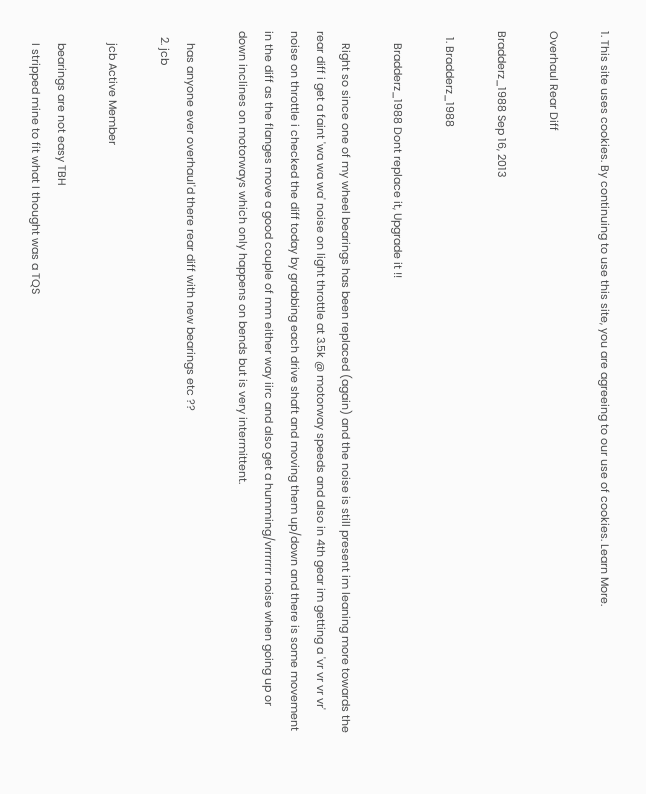1. This site uses cookies. By continuing to use this site, you are agreeing to our use of cookies. Learn More.

Overhaul Rear Diff

Bradderz_1988 Sep 16, 2013

  1. Bradderz_1988

    Bradderz_1988 Dont replace it, Upgrade it !!

    Right so since one of my wheel bearings has been replaced (again) and the noise is still present im leaning more towards the rear diff i get a faint 'wa wa wa' noise on light throttle at 3.5k @ motorway speeds and also in 4th gear im getting a 'vr vr vr vr' noise on throttle i checked the diff today by grabbing each drive shaft and moving them up/down and there is some movement in the diff as the flanges move a good couple of mm either way iirc and also get a humming/vrrrrrrr noise when going up or down inclines on motorways which only happens on bends but is very intermittent.

    has anyone ever overhaul'd there rear diff with new bearings etc ??
  2. jcb

    jcb Active Member

    bearings are not easy TBH
    I stripped mine to fit what I thought was a TQS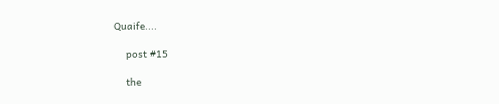Quaife....

    post #15

    the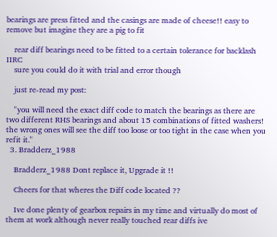bearings are press fitted and the casings are made of cheese!! easy to remove but imagine they are a pig to fit

    rear diff bearings need to be fitted to a certain tolerance for backlash IIRC
    sure you could do it with trial and error though

    just re-read my post:

    "you will need the exact diff code to match the bearings as there are two different RHS bearings and about 15 combinations of fitted washers! the wrong ones will see the diff too loose or too tight in the case when you refit it."
  3. Bradderz_1988

    Bradderz_1988 Dont replace it, Upgrade it !!

    Cheers for that wheres the Diff code located ??

    Ive done plenty of gearbox repairs in my time and virtually do most of them at work although never really touched rear diffs ive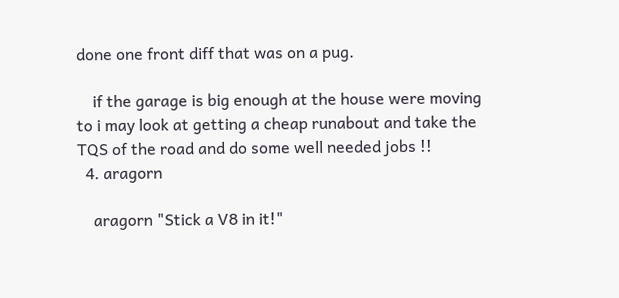done one front diff that was on a pug.

    if the garage is big enough at the house were moving to i may look at getting a cheap runabout and take the TQS of the road and do some well needed jobs !!
  4. aragorn

    aragorn "Stick a V8 in it!"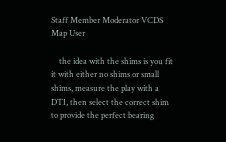Staff Member Moderator VCDS Map User

    the idea with the shims is you fit it with either no shims or small shims, measure the play with a DTI, then select the correct shim to provide the perfect bearing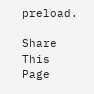preload.

Share This Page